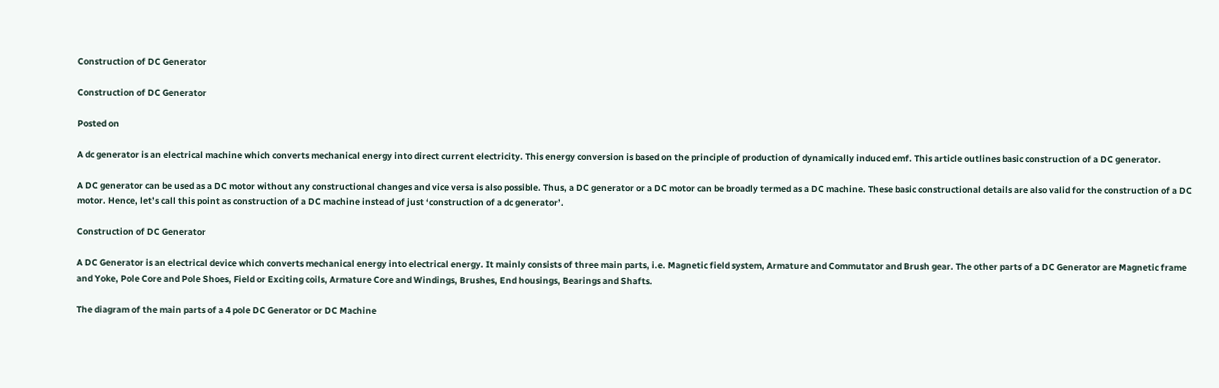Construction of DC Generator

Construction of DC Generator

Posted on

A dc generator is an electrical machine which converts mechanical energy into direct current electricity. This energy conversion is based on the principle of production of dynamically induced emf. This article outlines basic construction of a DC generator.

A DC generator can be used as a DC motor without any constructional changes and vice versa is also possible. Thus, a DC generator or a DC motor can be broadly termed as a DC machine. These basic constructional details are also valid for the construction of a DC motor. Hence, let’s call this point as construction of a DC machine instead of just ‘construction of a dc generator’.

Construction of DC Generator

A DC Generator is an electrical device which converts mechanical energy into electrical energy. It mainly consists of three main parts, i.e. Magnetic field system, Armature and Commutator and Brush gear. The other parts of a DC Generator are Magnetic frame and Yoke, Pole Core and Pole Shoes, Field or Exciting coils, Armature Core and Windings, Brushes, End housings, Bearings and Shafts.

The diagram of the main parts of a 4 pole DC Generator or DC Machine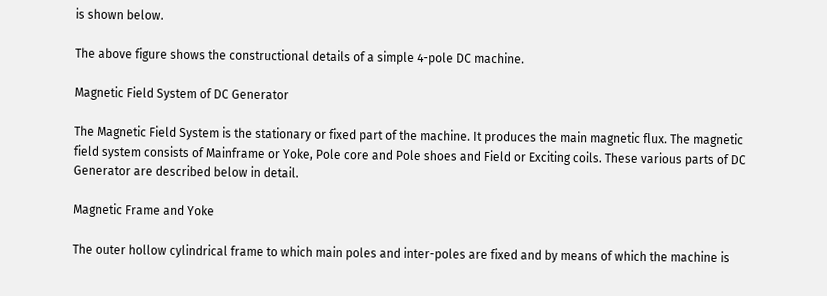is shown below.

The above figure shows the constructional details of a simple 4-pole DC machine.

Magnetic Field System of DC Generator

The Magnetic Field System is the stationary or fixed part of the machine. It produces the main magnetic flux. The magnetic field system consists of Mainframe or Yoke, Pole core and Pole shoes and Field or Exciting coils. These various parts of DC Generator are described below in detail.

Magnetic Frame and Yoke

The outer hollow cylindrical frame to which main poles and inter-poles are fixed and by means of which the machine is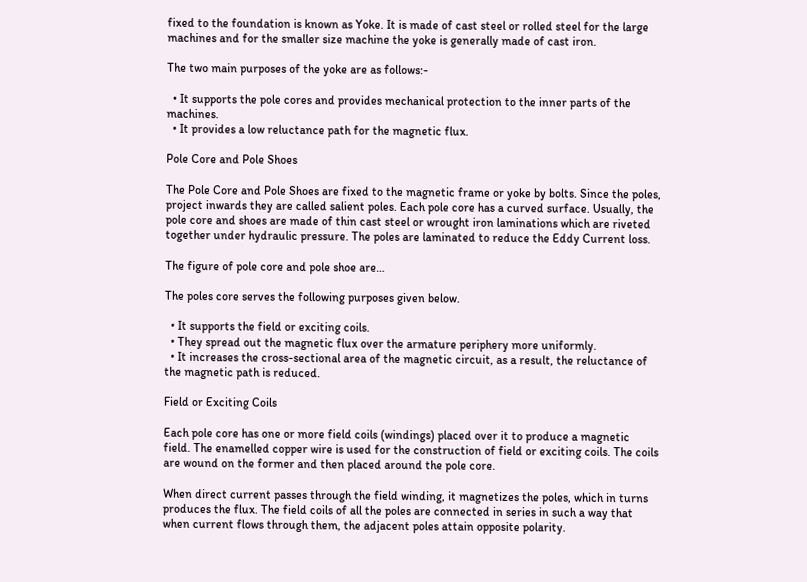fixed to the foundation is known as Yoke. It is made of cast steel or rolled steel for the large machines and for the smaller size machine the yoke is generally made of cast iron.

The two main purposes of the yoke are as follows:-

  • It supports the pole cores and provides mechanical protection to the inner parts of the machines.
  • It provides a low reluctance path for the magnetic flux.

Pole Core and Pole Shoes

The Pole Core and Pole Shoes are fixed to the magnetic frame or yoke by bolts. Since the poles, project inwards they are called salient poles. Each pole core has a curved surface. Usually, the pole core and shoes are made of thin cast steel or wrought iron laminations which are riveted together under hydraulic pressure. The poles are laminated to reduce the Eddy Current loss.

The figure of pole core and pole shoe are…

The poles core serves the following purposes given below.

  • It supports the field or exciting coils.
  • They spread out the magnetic flux over the armature periphery more uniformly.
  • It increases the cross-sectional area of the magnetic circuit, as a result, the reluctance of the magnetic path is reduced.

Field or Exciting Coils

Each pole core has one or more field coils (windings) placed over it to produce a magnetic field. The enamelled copper wire is used for the construction of field or exciting coils. The coils are wound on the former and then placed around the pole core.

When direct current passes through the field winding, it magnetizes the poles, which in turns produces the flux. The field coils of all the poles are connected in series in such a way that when current flows through them, the adjacent poles attain opposite polarity.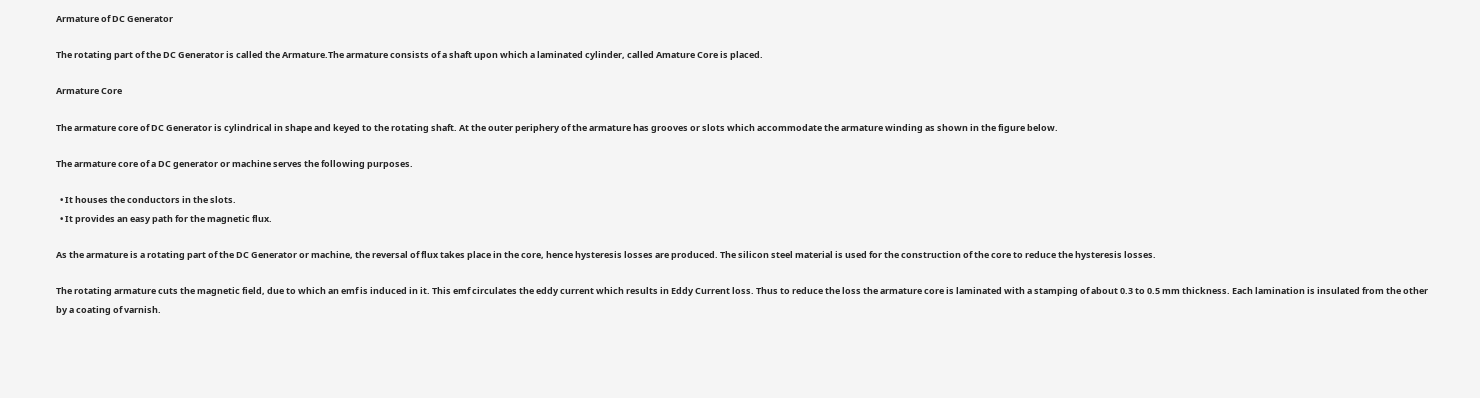Armature of DC Generator

The rotating part of the DC Generator is called the Armature.The armature consists of a shaft upon which a laminated cylinder, called Amature Core is placed.

Armature Core

The armature core of DC Generator is cylindrical in shape and keyed to the rotating shaft. At the outer periphery of the armature has grooves or slots which accommodate the armature winding as shown in the figure below.

The armature core of a DC generator or machine serves the following purposes.

  • It houses the conductors in the slots.
  • It provides an easy path for the magnetic flux.

As the armature is a rotating part of the DC Generator or machine, the reversal of flux takes place in the core, hence hysteresis losses are produced. The silicon steel material is used for the construction of the core to reduce the hysteresis losses.

The rotating armature cuts the magnetic field, due to which an emf is induced in it. This emf circulates the eddy current which results in Eddy Current loss. Thus to reduce the loss the armature core is laminated with a stamping of about 0.3 to 0.5 mm thickness. Each lamination is insulated from the other by a coating of varnish.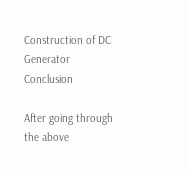Construction of DC Generator Conclusion

After going through the above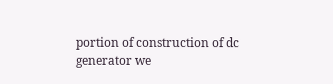portion of construction of dc generator we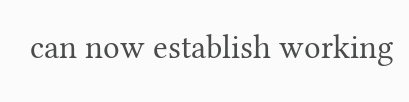can now establish working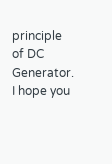principle of DC Generator. I hope you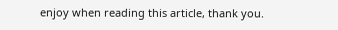enjoy when reading this article, thank you.